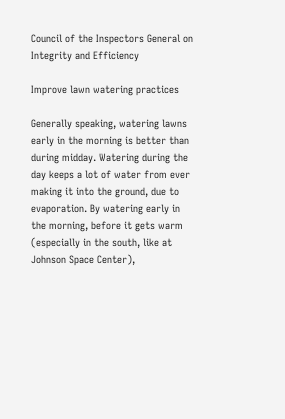Council of the Inspectors General on Integrity and Efficiency

Improve lawn watering practices

Generally speaking, watering lawns early in the morning is better than during midday. Watering during the day keeps a lot of water from ever making it into the ground, due to evaporation. By watering early in the morning, before it gets warm (especially in the south, like at Johnson Space Center),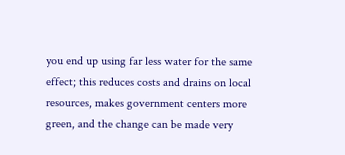you end up using far less water for the same effect; this reduces costs and drains on local resources, makes government centers more green, and the change can be made very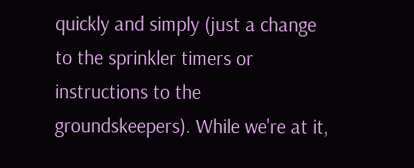quickly and simply (just a change to the sprinkler timers or instructions to the groundskeepers). While we're at it,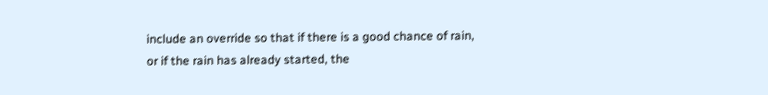include an override so that if there is a good chance of rain, or if the rain has already started, the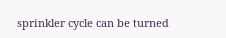sprinkler cycle can be turned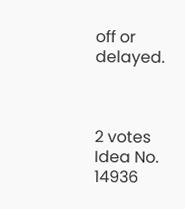off or delayed.



2 votes
Idea No. 14936